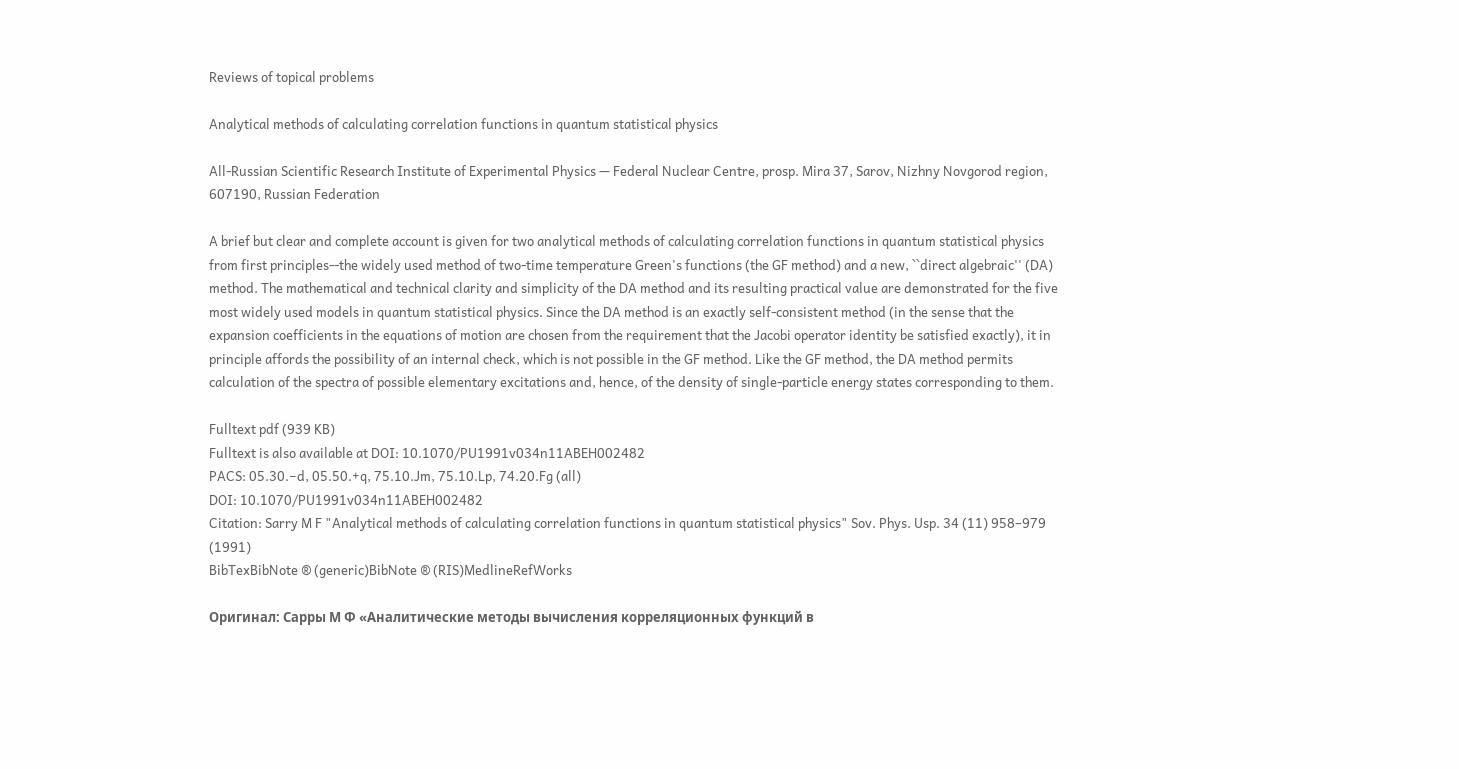Reviews of topical problems

Analytical methods of calculating correlation functions in quantum statistical physics

All-Russian Scientific Research Institute of Experimental Physics — Federal Nuclear Centre, prosp. Mira 37, Sarov, Nizhny Novgorod region, 607190, Russian Federation

A brief but clear and complete account is given for two analytical methods of calculating correlation functions in quantum statistical physics from first principles--the widely used method of two-time temperature Green's functions (the GF method) and a new, ``direct algebraic'' (DA) method. The mathematical and technical clarity and simplicity of the DA method and its resulting practical value are demonstrated for the five most widely used models in quantum statistical physics. Since the DA method is an exactly self-consistent method (in the sense that the expansion coefficients in the equations of motion are chosen from the requirement that the Jacobi operator identity be satisfied exactly), it in principle affords the possibility of an internal check, which is not possible in the GF method. Like the GF method, the DA method permits calculation of the spectra of possible elementary excitations and, hence, of the density of single-particle energy states corresponding to them.

Fulltext pdf (939 KB)
Fulltext is also available at DOI: 10.1070/PU1991v034n11ABEH002482
PACS: 05.30.−d, 05.50.+q, 75.10.Jm, 75.10.Lp, 74.20.Fg (all)
DOI: 10.1070/PU1991v034n11ABEH002482
Citation: Sarry M F "Analytical methods of calculating correlation functions in quantum statistical physics" Sov. Phys. Usp. 34 (11) 958–979 (1991)
BibTexBibNote ® (generic)BibNote ® (RIS)MedlineRefWorks

Оригинал: Сарры М Ф «Аналитические методы вычисления корреляционных функций в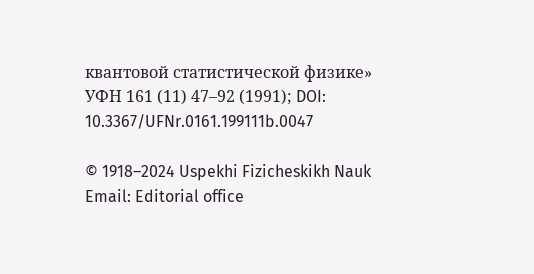квантовой статистической физике» УФН 161 (11) 47–92 (1991); DOI: 10.3367/UFNr.0161.199111b.0047

© 1918–2024 Uspekhi Fizicheskikh Nauk
Email: Editorial office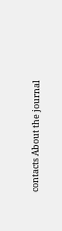contacts About the journal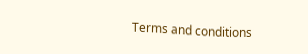Terms and conditions